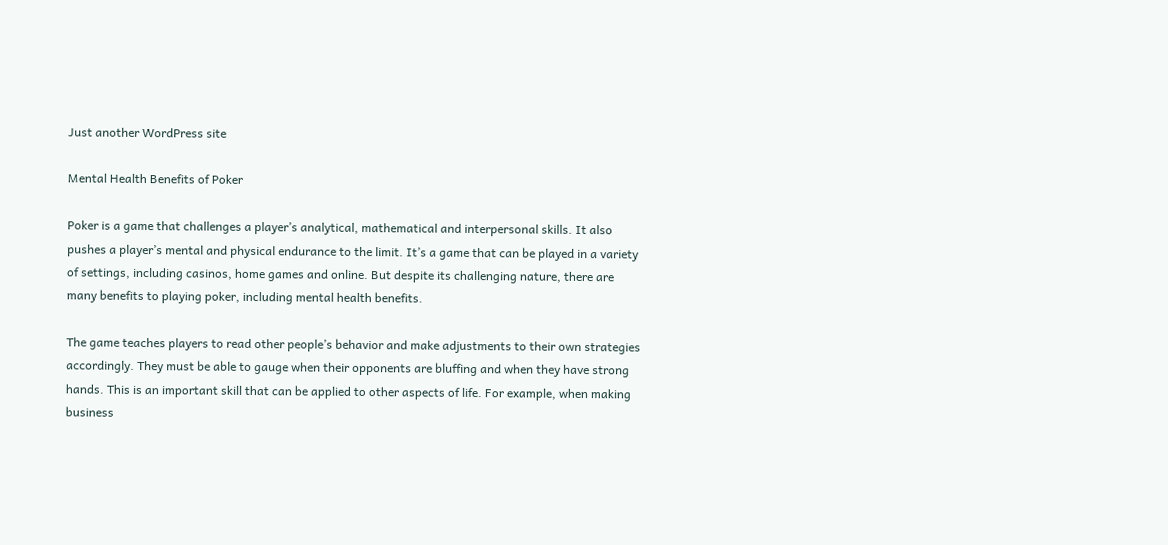Just another WordPress site

Mental Health Benefits of Poker

Poker is a game that challenges a player’s analytical, mathematical and interpersonal skills. It also pushes a player’s mental and physical endurance to the limit. It’s a game that can be played in a variety of settings, including casinos, home games and online. But despite its challenging nature, there are many benefits to playing poker, including mental health benefits.

The game teaches players to read other people’s behavior and make adjustments to their own strategies accordingly. They must be able to gauge when their opponents are bluffing and when they have strong hands. This is an important skill that can be applied to other aspects of life. For example, when making business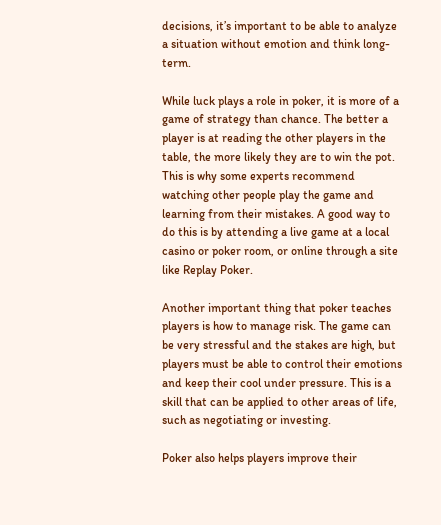decisions, it’s important to be able to analyze a situation without emotion and think long-term.

While luck plays a role in poker, it is more of a game of strategy than chance. The better a player is at reading the other players in the table, the more likely they are to win the pot. This is why some experts recommend watching other people play the game and learning from their mistakes. A good way to do this is by attending a live game at a local casino or poker room, or online through a site like Replay Poker.

Another important thing that poker teaches players is how to manage risk. The game can be very stressful and the stakes are high, but players must be able to control their emotions and keep their cool under pressure. This is a skill that can be applied to other areas of life, such as negotiating or investing.

Poker also helps players improve their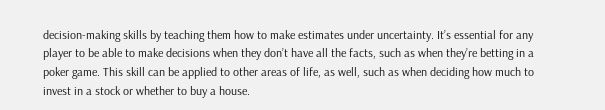decision-making skills by teaching them how to make estimates under uncertainty. It’s essential for any player to be able to make decisions when they don’t have all the facts, such as when they’re betting in a poker game. This skill can be applied to other areas of life, as well, such as when deciding how much to invest in a stock or whether to buy a house.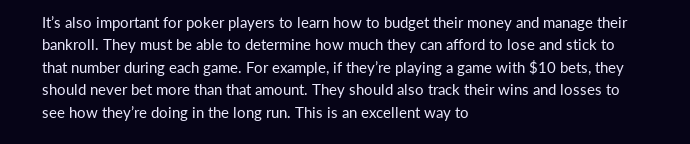It’s also important for poker players to learn how to budget their money and manage their bankroll. They must be able to determine how much they can afford to lose and stick to that number during each game. For example, if they’re playing a game with $10 bets, they should never bet more than that amount. They should also track their wins and losses to see how they’re doing in the long run. This is an excellent way to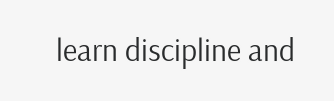learn discipline and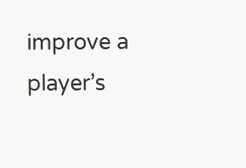improve a player’s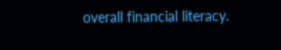overall financial literacy.